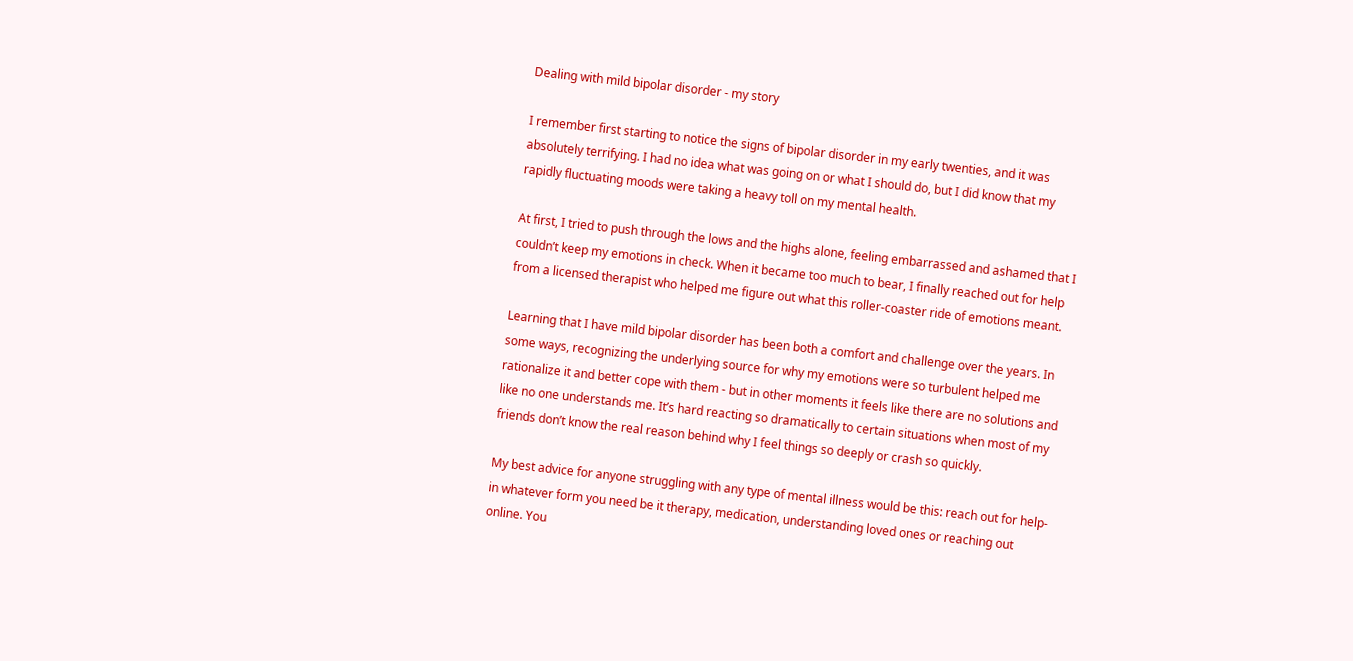Dealing with mild bipolar disorder - my story

I remember first starting to notice the signs of bipolar disorder in my early twenties, and it was absolutely terrifying. I had no idea what was going on or what I should do, but I did know that my rapidly fluctuating moods were taking a heavy toll on my mental health.

At first, I tried to push through the lows and the highs alone, feeling embarrassed and ashamed that I couldn’t keep my emotions in check. When it became too much to bear, I finally reached out for help from a licensed therapist who helped me figure out what this roller-coaster ride of emotions meant.

Learning that I have mild bipolar disorder has been both a comfort and challenge over the years. In some ways, recognizing the underlying source for why my emotions were so turbulent helped me rationalize it and better cope with them - but in other moments it feels like there are no solutions and like no one understands me. It’s hard reacting so dramatically to certain situations when most of my friends don’t know the real reason behind why I feel things so deeply or crash so quickly.

My best advice for anyone struggling with any type of mental illness would be this: reach out for help- in whatever form you need be it therapy, medication, understanding loved ones or reaching out online. You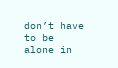don’t have to be alone in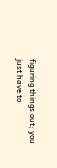figuring things out; you just have to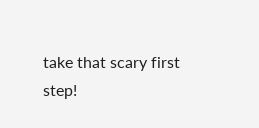take that scary first step!